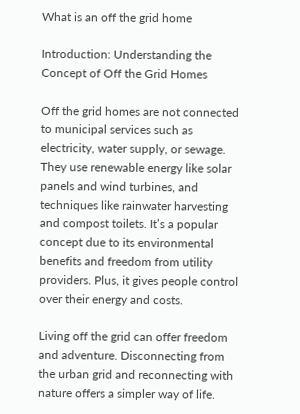What is an off the grid home

Introduction: Understanding the Concept of Off the Grid Homes

Off the grid homes are not connected to municipal services such as electricity, water supply, or sewage. They use renewable energy like solar panels and wind turbines, and techniques like rainwater harvesting and compost toilets. It’s a popular concept due to its environmental benefits and freedom from utility providers. Plus, it gives people control over their energy and costs.

Living off the grid can offer freedom and adventure. Disconnecting from the urban grid and reconnecting with nature offers a simpler way of life.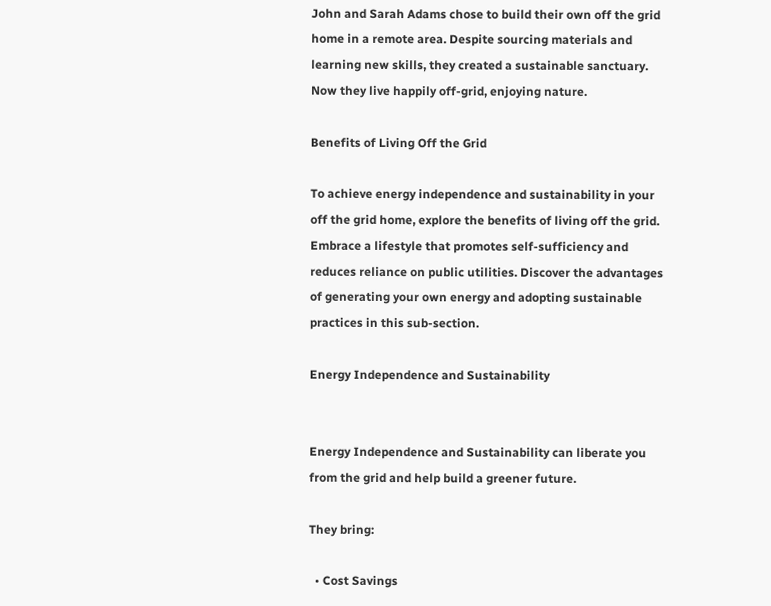John and Sarah Adams chose to build their own off the grid home in a remote area. Despite sourcing materials and learning new skills, they created a sustainable sanctuary. Now they live happily off-grid, enjoying nature.

Benefits of Living Off the Grid

To achieve energy independence and sustainability in your off the grid home, explore the benefits of living off the grid. Embrace a lifestyle that promotes self-sufficiency and reduces reliance on public utilities. Discover the advantages of generating your own energy and adopting sustainable practices in this sub-section.

Energy Independence and Sustainability


Energy Independence and Sustainability can liberate you from the grid and help build a greener future.

They bring:

  • Cost Savings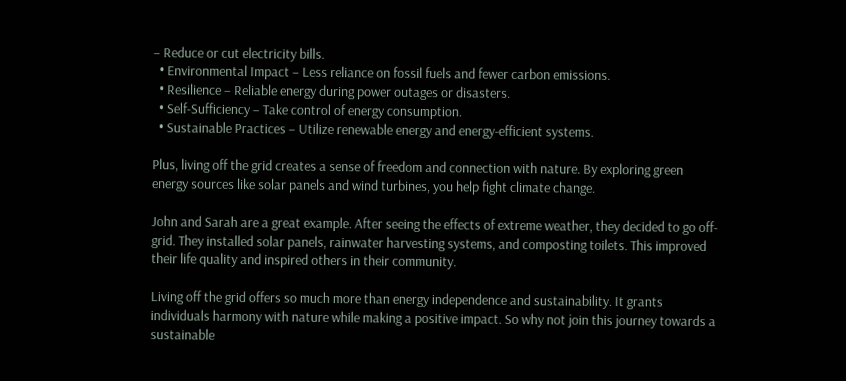– Reduce or cut electricity bills.
  • Environmental Impact – Less reliance on fossil fuels and fewer carbon emissions.
  • Resilience – Reliable energy during power outages or disasters.
  • Self-Sufficiency – Take control of energy consumption.
  • Sustainable Practices – Utilize renewable energy and energy-efficient systems.

Plus, living off the grid creates a sense of freedom and connection with nature. By exploring green energy sources like solar panels and wind turbines, you help fight climate change.

John and Sarah are a great example. After seeing the effects of extreme weather, they decided to go off-grid. They installed solar panels, rainwater harvesting systems, and composting toilets. This improved their life quality and inspired others in their community.

Living off the grid offers so much more than energy independence and sustainability. It grants individuals harmony with nature while making a positive impact. So why not join this journey towards a sustainable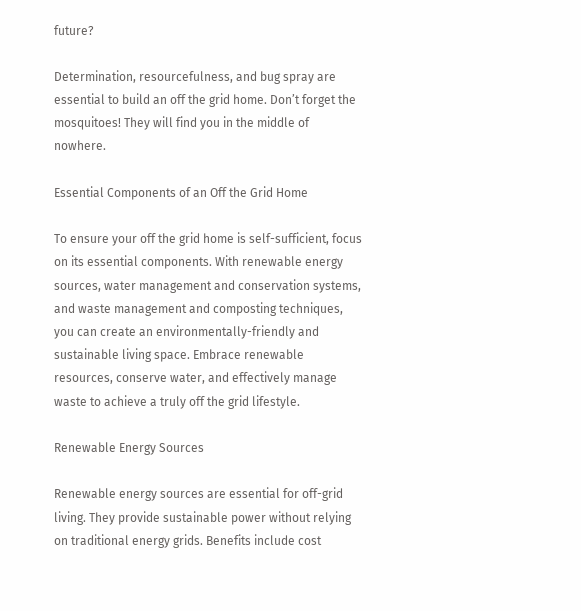future?

Determination, resourcefulness, and bug spray are essential to build an off the grid home. Don’t forget the mosquitoes! They will find you in the middle of nowhere.

Essential Components of an Off the Grid Home

To ensure your off the grid home is self-sufficient, focus on its essential components. With renewable energy sources, water management and conservation systems, and waste management and composting techniques, you can create an environmentally-friendly and sustainable living space. Embrace renewable resources, conserve water, and effectively manage waste to achieve a truly off the grid lifestyle.

Renewable Energy Sources

Renewable energy sources are essential for off-grid living. They provide sustainable power without relying on traditional energy grids. Benefits include cost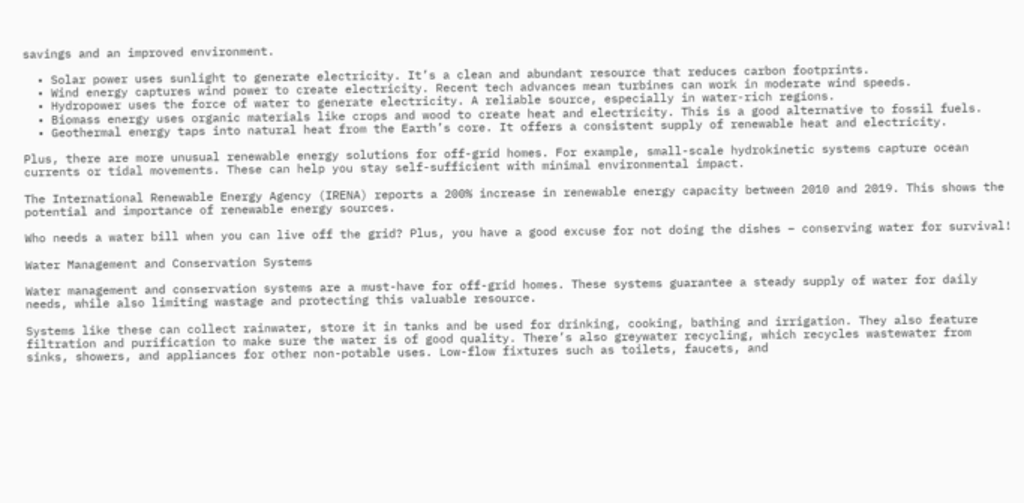savings and an improved environment.

  • Solar power uses sunlight to generate electricity. It’s a clean and abundant resource that reduces carbon footprints.
  • Wind energy captures wind power to create electricity. Recent tech advances mean turbines can work in moderate wind speeds.
  • Hydropower uses the force of water to generate electricity. A reliable source, especially in water-rich regions.
  • Biomass energy uses organic materials like crops and wood to create heat and electricity. This is a good alternative to fossil fuels.
  • Geothermal energy taps into natural heat from the Earth’s core. It offers a consistent supply of renewable heat and electricity.

Plus, there are more unusual renewable energy solutions for off-grid homes. For example, small-scale hydrokinetic systems capture ocean currents or tidal movements. These can help you stay self-sufficient with minimal environmental impact.

The International Renewable Energy Agency (IRENA) reports a 200% increase in renewable energy capacity between 2010 and 2019. This shows the potential and importance of renewable energy sources.

Who needs a water bill when you can live off the grid? Plus, you have a good excuse for not doing the dishes – conserving water for survival!

Water Management and Conservation Systems

Water management and conservation systems are a must-have for off-grid homes. These systems guarantee a steady supply of water for daily needs, while also limiting wastage and protecting this valuable resource.

Systems like these can collect rainwater, store it in tanks and be used for drinking, cooking, bathing and irrigation. They also feature filtration and purification to make sure the water is of good quality. There’s also greywater recycling, which recycles wastewater from sinks, showers, and appliances for other non-potable uses. Low-flow fixtures such as toilets, faucets, and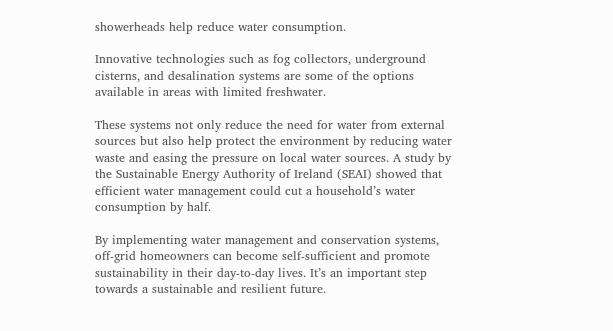showerheads help reduce water consumption.

Innovative technologies such as fog collectors, underground cisterns, and desalination systems are some of the options available in areas with limited freshwater.

These systems not only reduce the need for water from external sources but also help protect the environment by reducing water waste and easing the pressure on local water sources. A study by the Sustainable Energy Authority of Ireland (SEAI) showed that efficient water management could cut a household’s water consumption by half.

By implementing water management and conservation systems, off-grid homeowners can become self-sufficient and promote sustainability in their day-to-day lives. It’s an important step towards a sustainable and resilient future.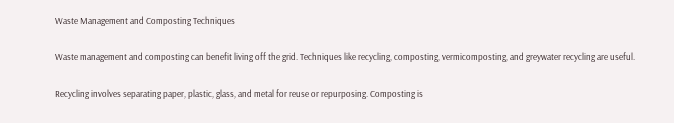Waste Management and Composting Techniques

Waste management and composting can benefit living off the grid. Techniques like recycling, composting, vermicomposting, and greywater recycling are useful.

Recycling involves separating paper, plastic, glass, and metal for reuse or repurposing. Composting is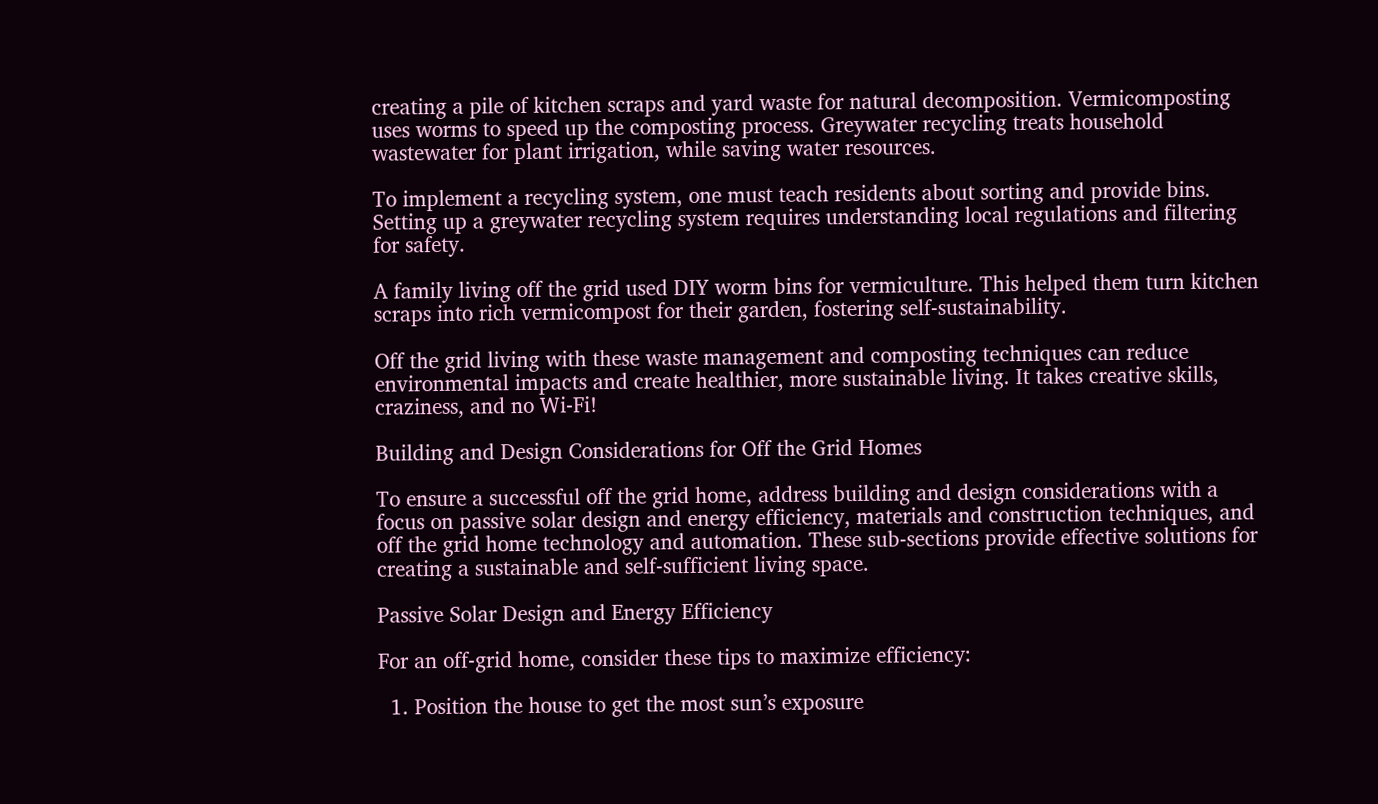creating a pile of kitchen scraps and yard waste for natural decomposition. Vermicomposting uses worms to speed up the composting process. Greywater recycling treats household wastewater for plant irrigation, while saving water resources.

To implement a recycling system, one must teach residents about sorting and provide bins. Setting up a greywater recycling system requires understanding local regulations and filtering for safety.

A family living off the grid used DIY worm bins for vermiculture. This helped them turn kitchen scraps into rich vermicompost for their garden, fostering self-sustainability.

Off the grid living with these waste management and composting techniques can reduce environmental impacts and create healthier, more sustainable living. It takes creative skills, craziness, and no Wi-Fi!

Building and Design Considerations for Off the Grid Homes

To ensure a successful off the grid home, address building and design considerations with a focus on passive solar design and energy efficiency, materials and construction techniques, and off the grid home technology and automation. These sub-sections provide effective solutions for creating a sustainable and self-sufficient living space.

Passive Solar Design and Energy Efficiency

For an off-grid home, consider these tips to maximize efficiency:

  1. Position the house to get the most sun’s exposure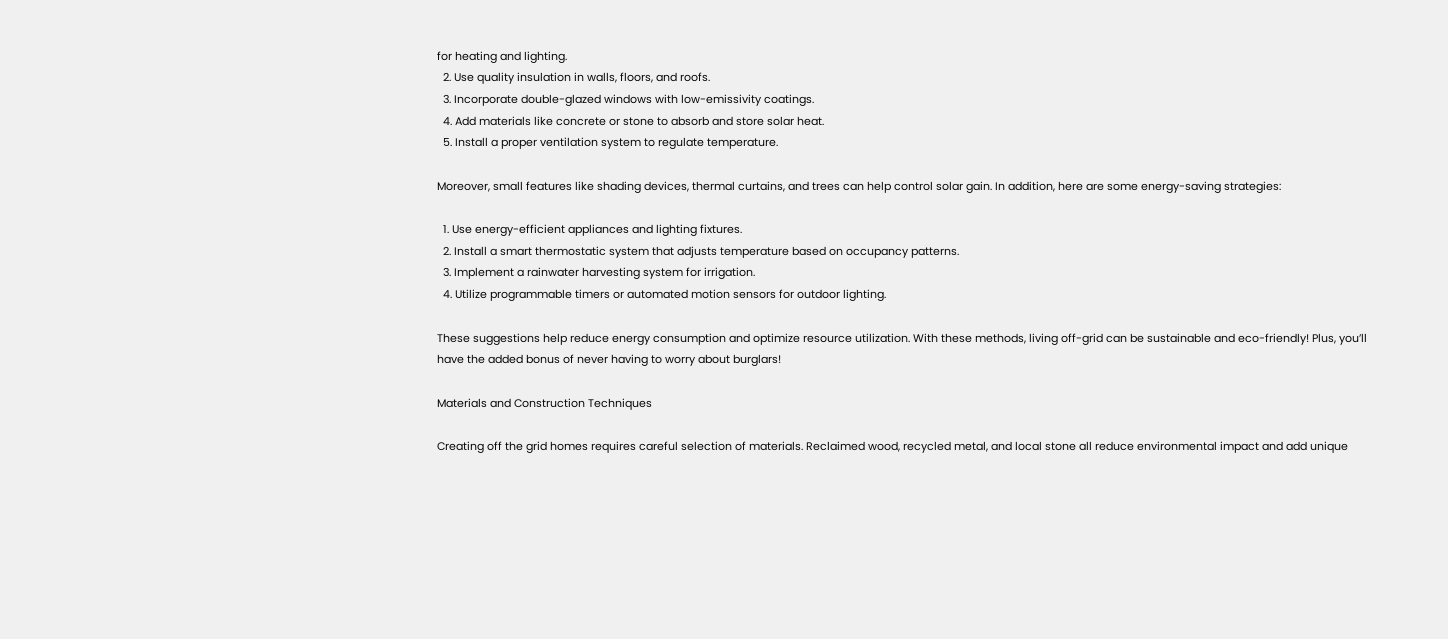for heating and lighting.
  2. Use quality insulation in walls, floors, and roofs.
  3. Incorporate double-glazed windows with low-emissivity coatings.
  4. Add materials like concrete or stone to absorb and store solar heat.
  5. Install a proper ventilation system to regulate temperature.

Moreover, small features like shading devices, thermal curtains, and trees can help control solar gain. In addition, here are some energy-saving strategies:

  1. Use energy-efficient appliances and lighting fixtures.
  2. Install a smart thermostatic system that adjusts temperature based on occupancy patterns.
  3. Implement a rainwater harvesting system for irrigation.
  4. Utilize programmable timers or automated motion sensors for outdoor lighting.

These suggestions help reduce energy consumption and optimize resource utilization. With these methods, living off-grid can be sustainable and eco-friendly! Plus, you’ll have the added bonus of never having to worry about burglars!

Materials and Construction Techniques

Creating off the grid homes requires careful selection of materials. Reclaimed wood, recycled metal, and local stone all reduce environmental impact and add unique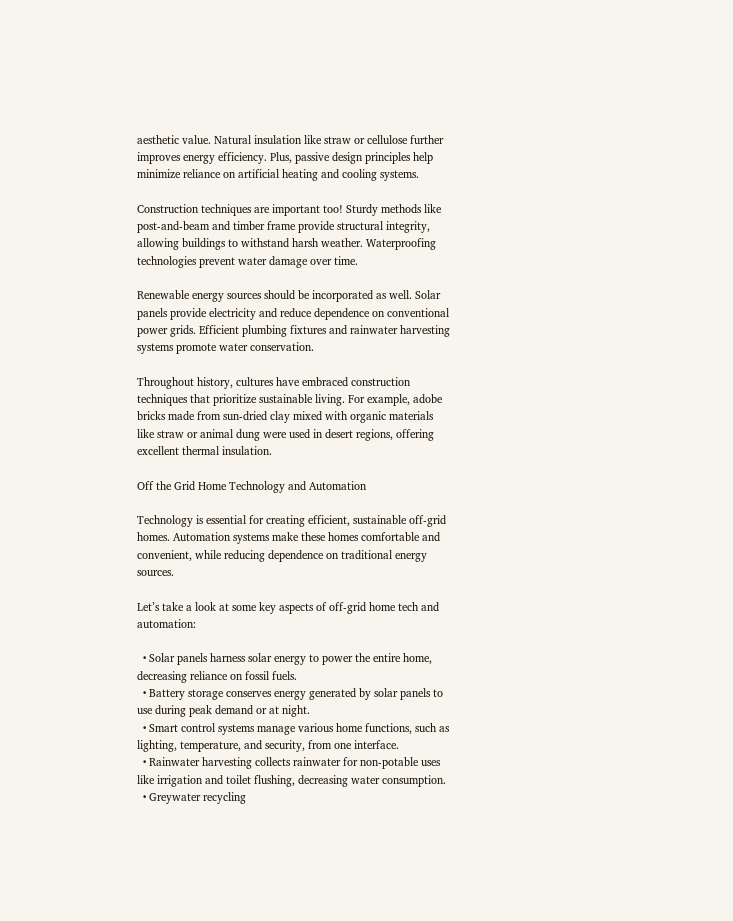aesthetic value. Natural insulation like straw or cellulose further improves energy efficiency. Plus, passive design principles help minimize reliance on artificial heating and cooling systems.

Construction techniques are important too! Sturdy methods like post-and-beam and timber frame provide structural integrity, allowing buildings to withstand harsh weather. Waterproofing technologies prevent water damage over time.

Renewable energy sources should be incorporated as well. Solar panels provide electricity and reduce dependence on conventional power grids. Efficient plumbing fixtures and rainwater harvesting systems promote water conservation.

Throughout history, cultures have embraced construction techniques that prioritize sustainable living. For example, adobe bricks made from sun-dried clay mixed with organic materials like straw or animal dung were used in desert regions, offering excellent thermal insulation.

Off the Grid Home Technology and Automation

Technology is essential for creating efficient, sustainable off-grid homes. Automation systems make these homes comfortable and convenient, while reducing dependence on traditional energy sources.

Let’s take a look at some key aspects of off-grid home tech and automation:

  • Solar panels harness solar energy to power the entire home, decreasing reliance on fossil fuels.
  • Battery storage conserves energy generated by solar panels to use during peak demand or at night.
  • Smart control systems manage various home functions, such as lighting, temperature, and security, from one interface.
  • Rainwater harvesting collects rainwater for non-potable uses like irrigation and toilet flushing, decreasing water consumption.
  • Greywater recycling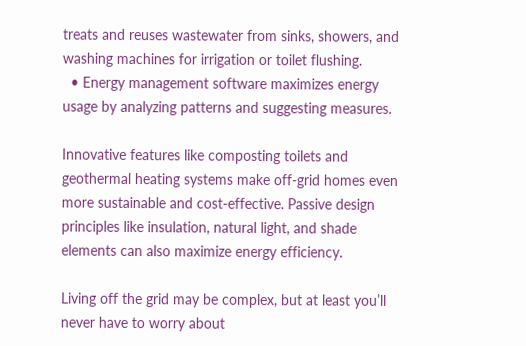treats and reuses wastewater from sinks, showers, and washing machines for irrigation or toilet flushing.
  • Energy management software maximizes energy usage by analyzing patterns and suggesting measures.

Innovative features like composting toilets and geothermal heating systems make off-grid homes even more sustainable and cost-effective. Passive design principles like insulation, natural light, and shade elements can also maximize energy efficiency.

Living off the grid may be complex, but at least you’ll never have to worry about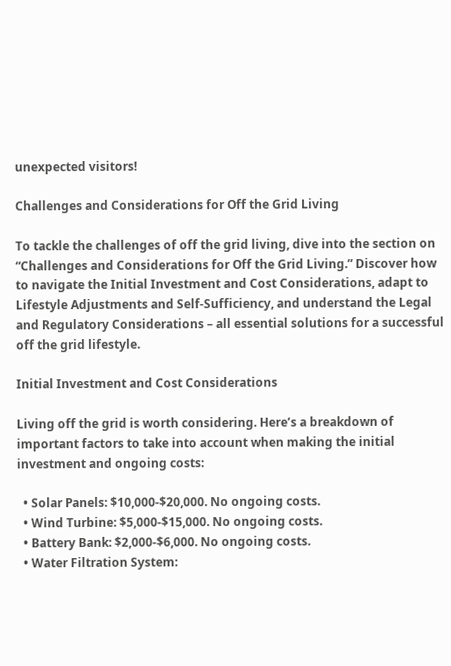unexpected visitors!

Challenges and Considerations for Off the Grid Living

To tackle the challenges of off the grid living, dive into the section on “Challenges and Considerations for Off the Grid Living.” Discover how to navigate the Initial Investment and Cost Considerations, adapt to Lifestyle Adjustments and Self-Sufficiency, and understand the Legal and Regulatory Considerations – all essential solutions for a successful off the grid lifestyle.

Initial Investment and Cost Considerations

Living off the grid is worth considering. Here’s a breakdown of important factors to take into account when making the initial investment and ongoing costs:

  • Solar Panels: $10,000-$20,000. No ongoing costs.
  • Wind Turbine: $5,000-$15,000. No ongoing costs.
  • Battery Bank: $2,000-$6,000. No ongoing costs.
  • Water Filtration System: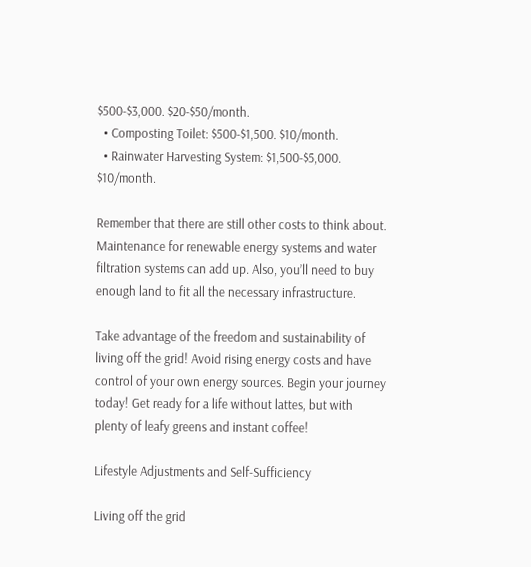$500-$3,000. $20-$50/month.
  • Composting Toilet: $500-$1,500. $10/month.
  • Rainwater Harvesting System: $1,500-$5,000. $10/month.

Remember that there are still other costs to think about. Maintenance for renewable energy systems and water filtration systems can add up. Also, you’ll need to buy enough land to fit all the necessary infrastructure.

Take advantage of the freedom and sustainability of living off the grid! Avoid rising energy costs and have control of your own energy sources. Begin your journey today! Get ready for a life without lattes, but with plenty of leafy greens and instant coffee!

Lifestyle Adjustments and Self-Sufficiency

Living off the grid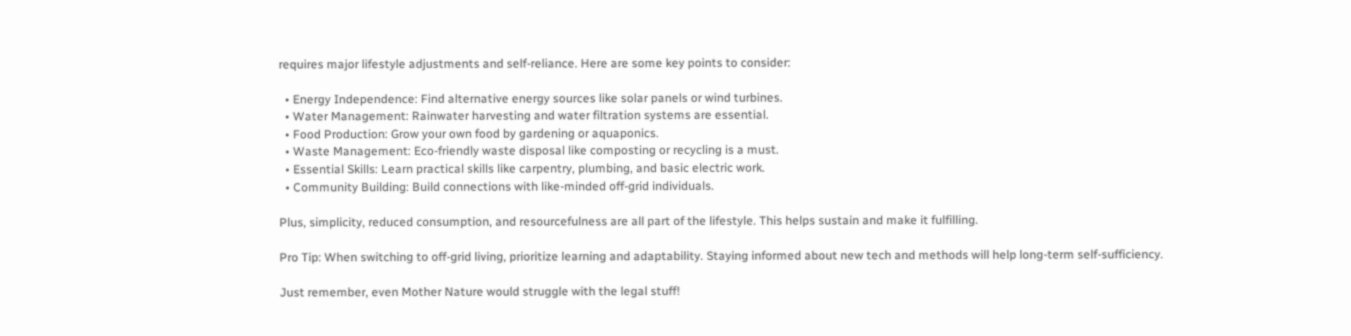requires major lifestyle adjustments and self-reliance. Here are some key points to consider:

  • Energy Independence: Find alternative energy sources like solar panels or wind turbines.
  • Water Management: Rainwater harvesting and water filtration systems are essential.
  • Food Production: Grow your own food by gardening or aquaponics.
  • Waste Management: Eco-friendly waste disposal like composting or recycling is a must.
  • Essential Skills: Learn practical skills like carpentry, plumbing, and basic electric work.
  • Community Building: Build connections with like-minded off-grid individuals.

Plus, simplicity, reduced consumption, and resourcefulness are all part of the lifestyle. This helps sustain and make it fulfilling.

Pro Tip: When switching to off-grid living, prioritize learning and adaptability. Staying informed about new tech and methods will help long-term self-sufficiency.

Just remember, even Mother Nature would struggle with the legal stuff!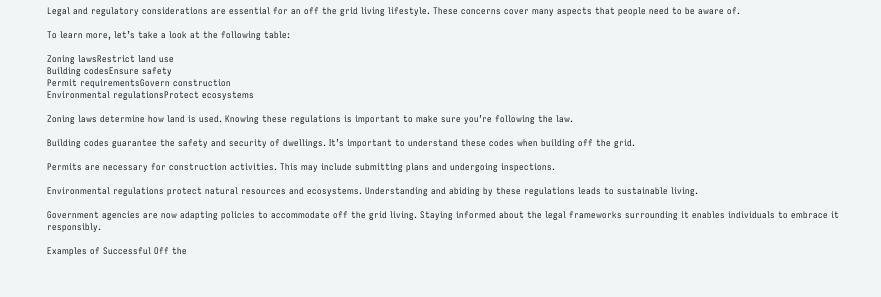Legal and regulatory considerations are essential for an off the grid living lifestyle. These concerns cover many aspects that people need to be aware of.

To learn more, let’s take a look at the following table:

Zoning lawsRestrict land use
Building codesEnsure safety
Permit requirementsGovern construction
Environmental regulationsProtect ecosystems

Zoning laws determine how land is used. Knowing these regulations is important to make sure you’re following the law.

Building codes guarantee the safety and security of dwellings. It’s important to understand these codes when building off the grid.

Permits are necessary for construction activities. This may include submitting plans and undergoing inspections.

Environmental regulations protect natural resources and ecosystems. Understanding and abiding by these regulations leads to sustainable living.

Government agencies are now adapting policies to accommodate off the grid living. Staying informed about the legal frameworks surrounding it enables individuals to embrace it responsibly.

Examples of Successful Off the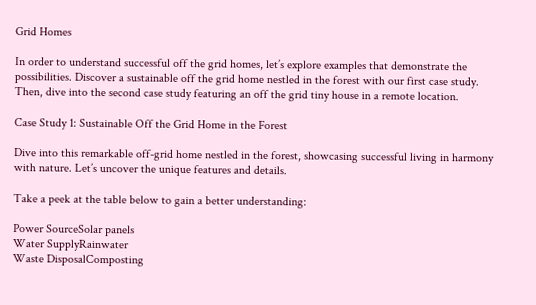Grid Homes

In order to understand successful off the grid homes, let’s explore examples that demonstrate the possibilities. Discover a sustainable off the grid home nestled in the forest with our first case study. Then, dive into the second case study featuring an off the grid tiny house in a remote location.

Case Study 1: Sustainable Off the Grid Home in the Forest

Dive into this remarkable off-grid home nestled in the forest, showcasing successful living in harmony with nature. Let’s uncover the unique features and details.

Take a peek at the table below to gain a better understanding:

Power SourceSolar panels
Water SupplyRainwater
Waste DisposalComposting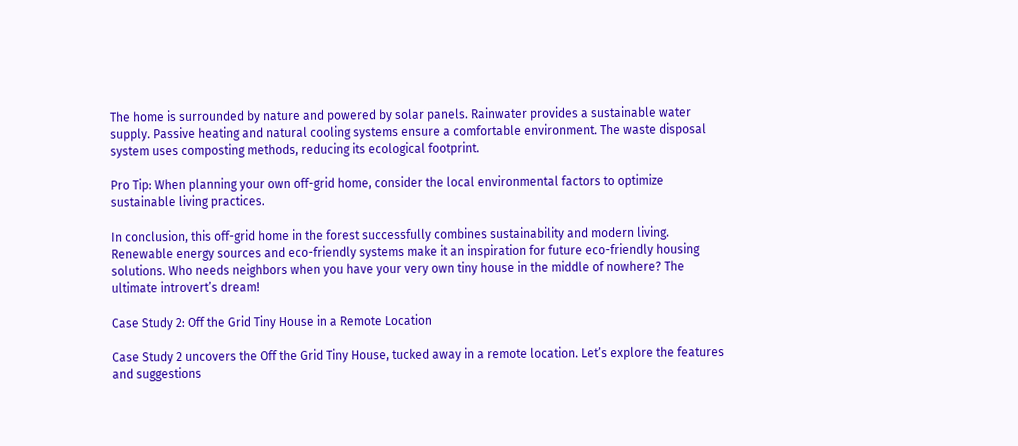The home is surrounded by nature and powered by solar panels. Rainwater provides a sustainable water supply. Passive heating and natural cooling systems ensure a comfortable environment. The waste disposal system uses composting methods, reducing its ecological footprint.

Pro Tip: When planning your own off-grid home, consider the local environmental factors to optimize sustainable living practices.

In conclusion, this off-grid home in the forest successfully combines sustainability and modern living. Renewable energy sources and eco-friendly systems make it an inspiration for future eco-friendly housing solutions. Who needs neighbors when you have your very own tiny house in the middle of nowhere? The ultimate introvert’s dream!

Case Study 2: Off the Grid Tiny House in a Remote Location

Case Study 2 uncovers the Off the Grid Tiny House, tucked away in a remote location. Let’s explore the features and suggestions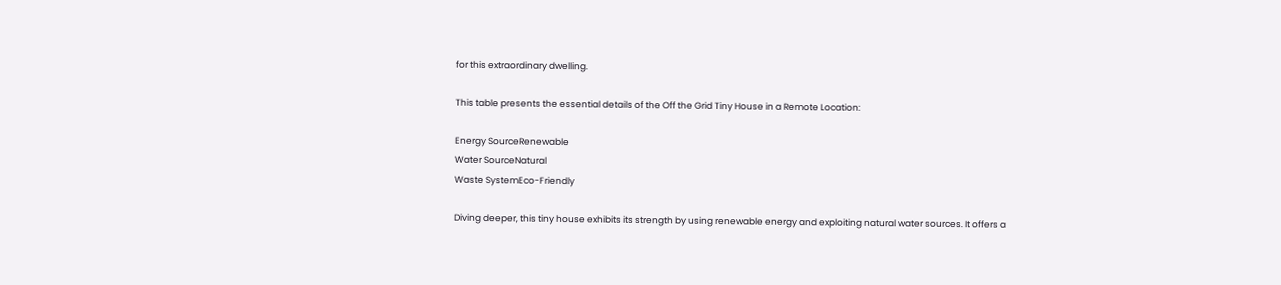for this extraordinary dwelling.

This table presents the essential details of the Off the Grid Tiny House in a Remote Location:

Energy SourceRenewable
Water SourceNatural
Waste SystemEco-Friendly

Diving deeper, this tiny house exhibits its strength by using renewable energy and exploiting natural water sources. It offers a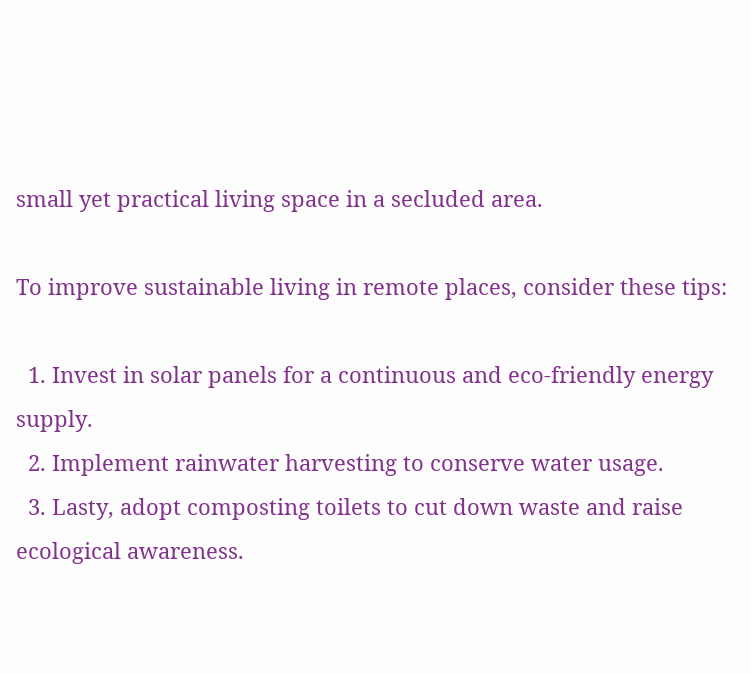small yet practical living space in a secluded area.

To improve sustainable living in remote places, consider these tips:

  1. Invest in solar panels for a continuous and eco-friendly energy supply.
  2. Implement rainwater harvesting to conserve water usage.
  3. Lasty, adopt composting toilets to cut down waste and raise ecological awareness.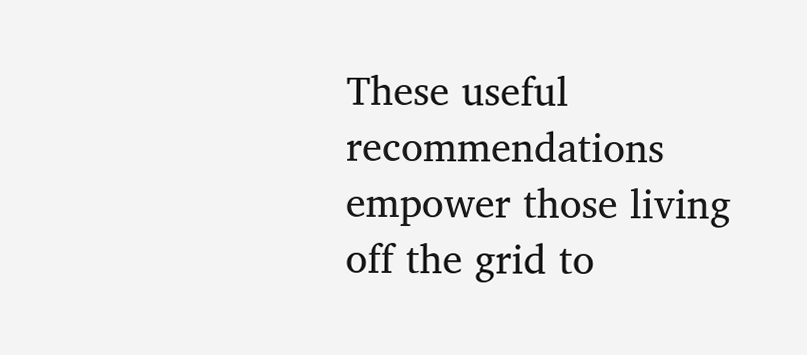These useful recommendations empower those living off the grid to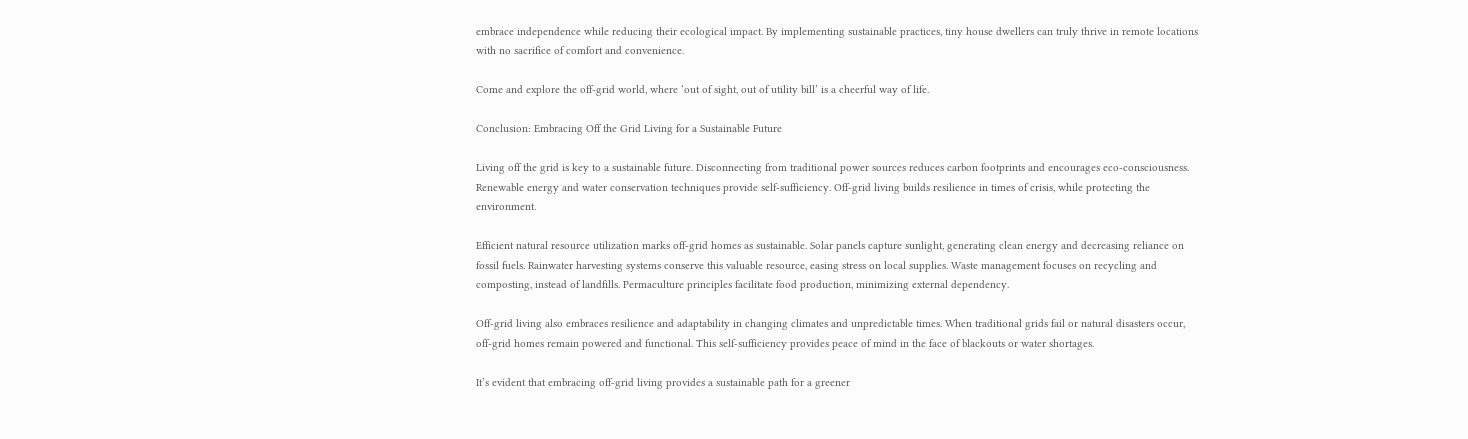embrace independence while reducing their ecological impact. By implementing sustainable practices, tiny house dwellers can truly thrive in remote locations with no sacrifice of comfort and convenience.

Come and explore the off-grid world, where ‘out of sight, out of utility bill’ is a cheerful way of life.

Conclusion: Embracing Off the Grid Living for a Sustainable Future

Living off the grid is key to a sustainable future. Disconnecting from traditional power sources reduces carbon footprints and encourages eco-consciousness. Renewable energy and water conservation techniques provide self-sufficiency. Off-grid living builds resilience in times of crisis, while protecting the environment.

Efficient natural resource utilization marks off-grid homes as sustainable. Solar panels capture sunlight, generating clean energy and decreasing reliance on fossil fuels. Rainwater harvesting systems conserve this valuable resource, easing stress on local supplies. Waste management focuses on recycling and composting, instead of landfills. Permaculture principles facilitate food production, minimizing external dependency.

Off-grid living also embraces resilience and adaptability in changing climates and unpredictable times. When traditional grids fail or natural disasters occur, off-grid homes remain powered and functional. This self-sufficiency provides peace of mind in the face of blackouts or water shortages.

It’s evident that embracing off-grid living provides a sustainable path for a greener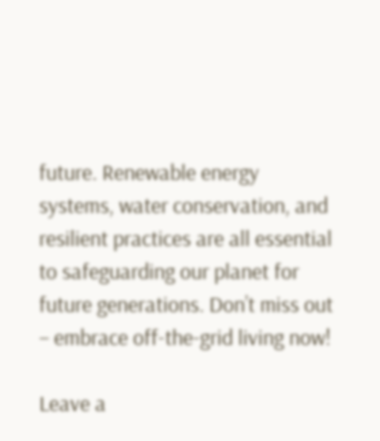future. Renewable energy systems, water conservation, and resilient practices are all essential to safeguarding our planet for future generations. Don’t miss out – embrace off-the-grid living now!

Leave a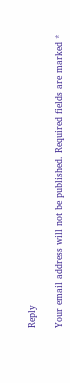Reply

Your email address will not be published. Required fields are marked *